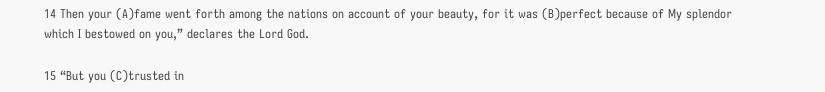14 Then your (A)fame went forth among the nations on account of your beauty, for it was (B)perfect because of My splendor which I bestowed on you,” declares the Lord God.

15 “But you (C)trusted in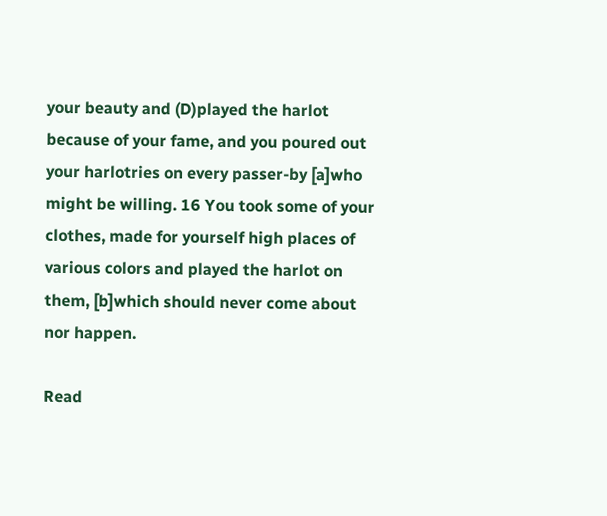your beauty and (D)played the harlot because of your fame, and you poured out your harlotries on every passer-by [a]who might be willing. 16 You took some of your clothes, made for yourself high places of various colors and played the harlot on them, [b]which should never come about nor happen.

Read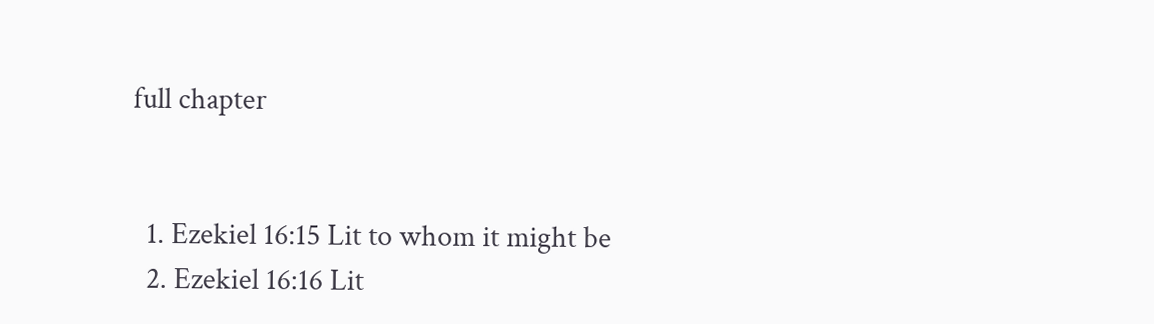full chapter


  1. Ezekiel 16:15 Lit to whom it might be
  2. Ezekiel 16:16 Lit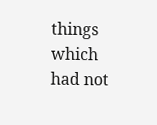things which had not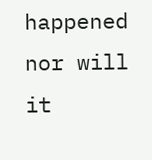happened nor will it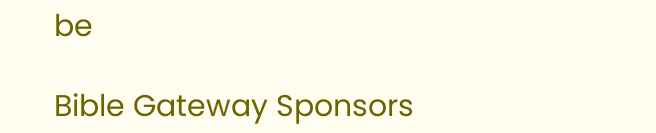be

Bible Gateway Sponsors